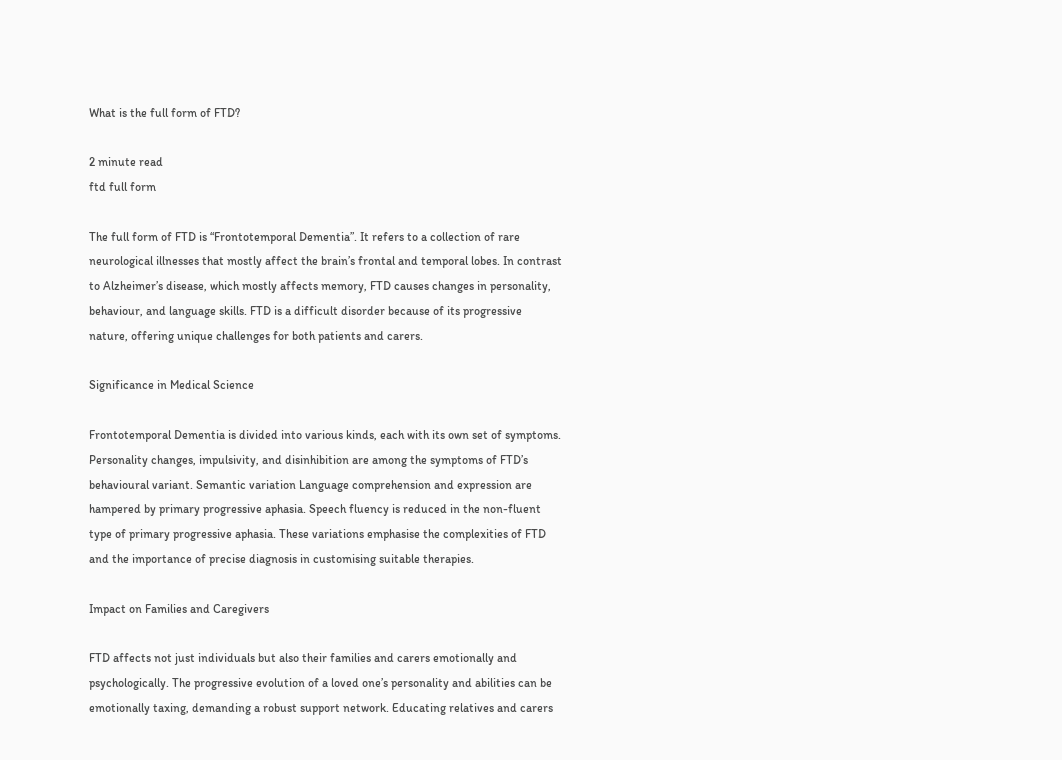What is the full form of FTD?

2 minute read
ftd full form

The full form of FTD is “Frontotemporal Dementia”. It refers to a collection of rare neurological illnesses that mostly affect the brain’s frontal and temporal lobes. In contrast to Alzheimer’s disease, which mostly affects memory, FTD causes changes in personality, behaviour, and language skills. FTD is a difficult disorder because of its progressive nature, offering unique challenges for both patients and carers.

Significance in Medical Science

Frontotemporal Dementia is divided into various kinds, each with its own set of symptoms. Personality changes, impulsivity, and disinhibition are among the symptoms of FTD’s behavioural variant. Semantic variation Language comprehension and expression are hampered by primary progressive aphasia. Speech fluency is reduced in the non-fluent type of primary progressive aphasia. These variations emphasise the complexities of FTD and the importance of precise diagnosis in customising suitable therapies.

Impact on Families and Caregivers

FTD affects not just individuals but also their families and carers emotionally and psychologically. The progressive evolution of a loved one’s personality and abilities can be emotionally taxing, demanding a robust support network. Educating relatives and carers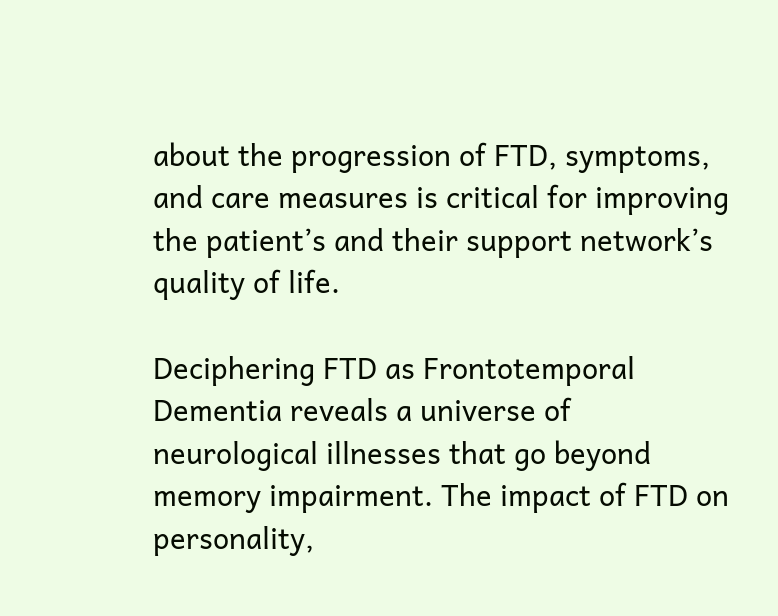about the progression of FTD, symptoms, and care measures is critical for improving the patient’s and their support network’s quality of life.

Deciphering FTD as Frontotemporal Dementia reveals a universe of neurological illnesses that go beyond memory impairment. The impact of FTD on personality,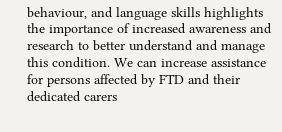behaviour, and language skills highlights the importance of increased awareness and research to better understand and manage this condition. We can increase assistance for persons affected by FTD and their dedicated carers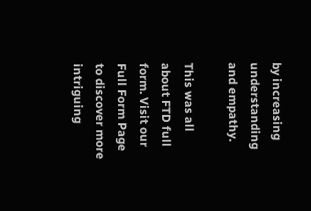by increasing understanding and empathy.

This was all about FTD full form. Visit our Full Form Page to discover more intriguing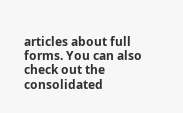articles about full forms. You can also check out the consolidated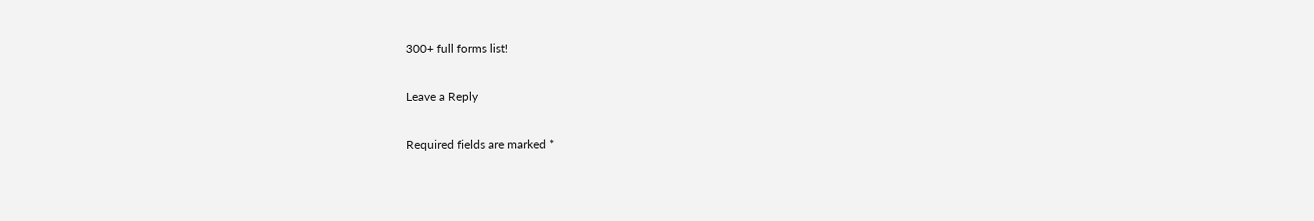300+ full forms list!

Leave a Reply

Required fields are marked *